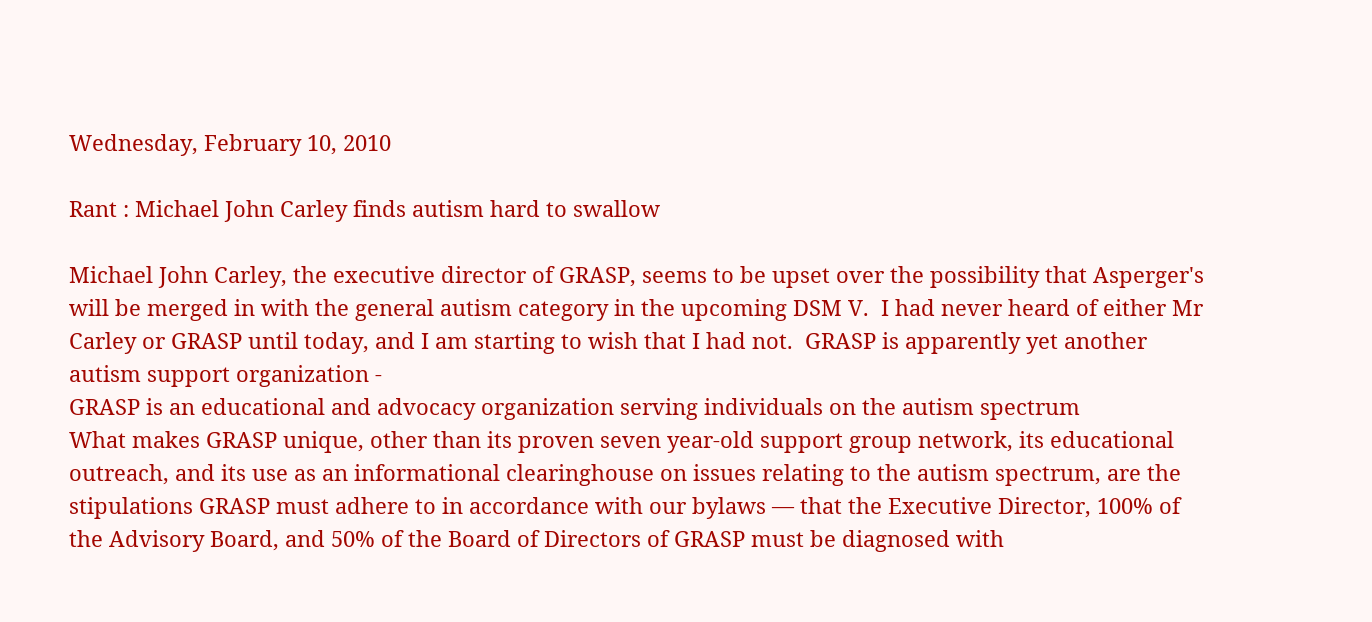Wednesday, February 10, 2010

Rant : Michael John Carley finds autism hard to swallow

Michael John Carley, the executive director of GRASP, seems to be upset over the possibility that Asperger's will be merged in with the general autism category in the upcoming DSM V.  I had never heard of either Mr Carley or GRASP until today, and I am starting to wish that I had not.  GRASP is apparently yet another autism support organization -
GRASP is an educational and advocacy organization serving individuals on the autism spectrum
What makes GRASP unique, other than its proven seven year-old support group network, its educational outreach, and its use as an informational clearinghouse on issues relating to the autism spectrum, are the stipulations GRASP must adhere to in accordance with our bylaws — that the Executive Director, 100% of the Advisory Board, and 50% of the Board of Directors of GRASP must be diagnosed with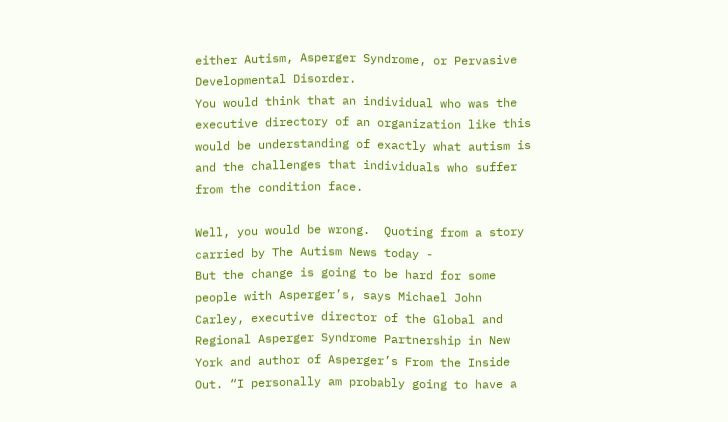either Autism, Asperger Syndrome, or Pervasive Developmental Disorder.
You would think that an individual who was the executive directory of an organization like this would be understanding of exactly what autism is and the challenges that individuals who suffer from the condition face.

Well, you would be wrong.  Quoting from a story carried by The Autism News today -
But the change is going to be hard for some people with Asperger’s, says Michael John Carley, executive director of the Global and Regional Asperger Syndrome Partnership in New York and author of Asperger’s From the Inside Out. “I personally am probably going to have a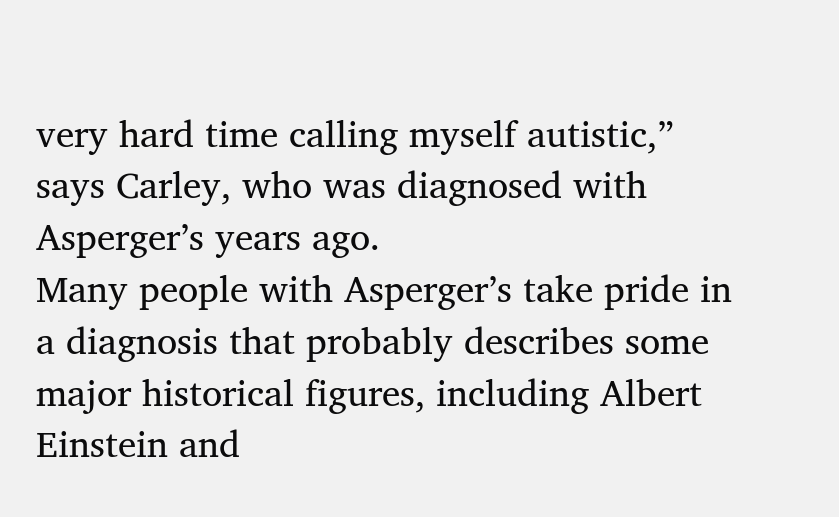very hard time calling myself autistic,” says Carley, who was diagnosed with Asperger’s years ago.
Many people with Asperger’s take pride in a diagnosis that probably describes some major historical figures, including Albert Einstein and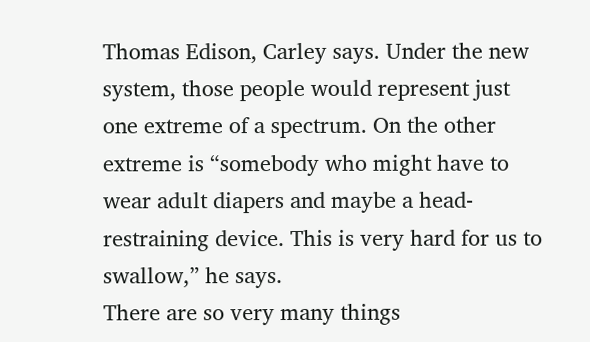Thomas Edison, Carley says. Under the new system, those people would represent just one extreme of a spectrum. On the other extreme is “somebody who might have to wear adult diapers and maybe a head-restraining device. This is very hard for us to swallow,” he says.
There are so very many things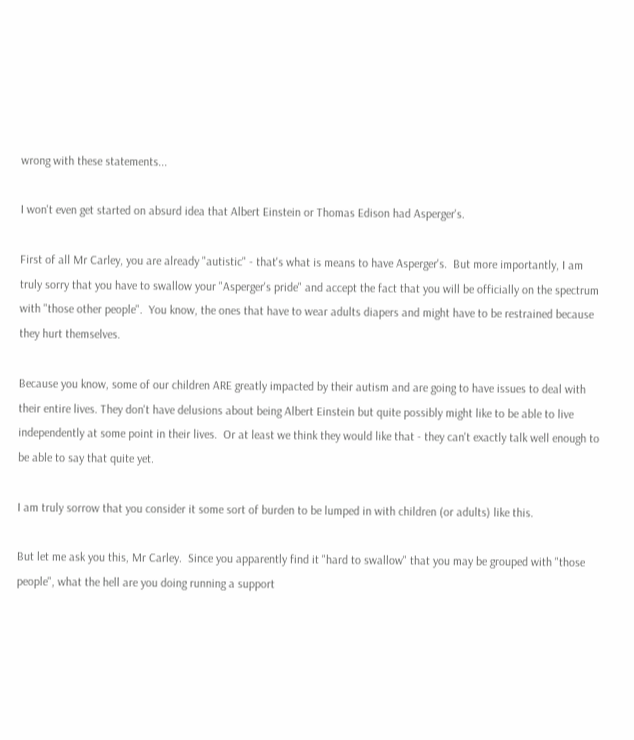wrong with these statements...

I won't even get started on absurd idea that Albert Einstein or Thomas Edison had Asperger's.

First of all Mr Carley, you are already "autistic" - that's what is means to have Asperger's.  But more importantly, I am truly sorry that you have to swallow your "Asperger's pride" and accept the fact that you will be officially on the spectrum with "those other people".  You know, the ones that have to wear adults diapers and might have to be restrained because they hurt themselves.

Because you know, some of our children ARE greatly impacted by their autism and are going to have issues to deal with their entire lives. They don't have delusions about being Albert Einstein but quite possibly might like to be able to live independently at some point in their lives.  Or at least we think they would like that - they can't exactly talk well enough to be able to say that quite yet.

I am truly sorrow that you consider it some sort of burden to be lumped in with children (or adults) like this.

But let me ask you this, Mr Carley.  Since you apparently find it "hard to swallow" that you may be grouped with "those people", what the hell are you doing running a support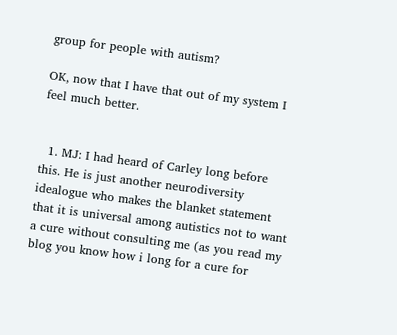group for people with autism?

OK, now that I have that out of my system I feel much better.


  1. MJ: I had heard of Carley long before this. He is just another neurodiversity idealogue who makes the blanket statement that it is universal among autistics not to want a cure without consulting me (as you read my blog you know how i long for a cure for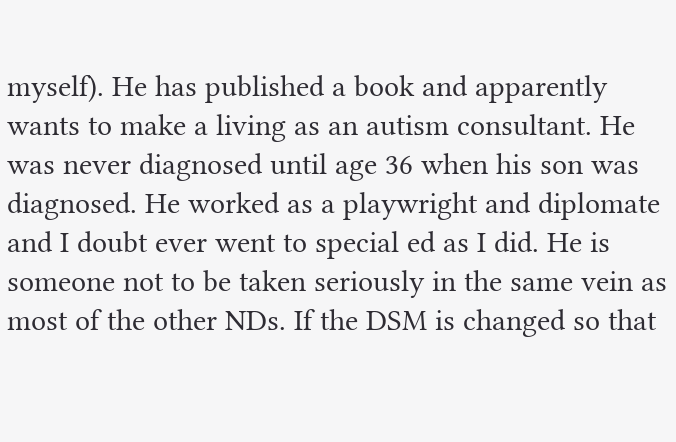myself). He has published a book and apparently wants to make a living as an autism consultant. He was never diagnosed until age 36 when his son was diagnosed. He worked as a playwright and diplomate and I doubt ever went to special ed as I did. He is someone not to be taken seriously in the same vein as most of the other NDs. If the DSM is changed so that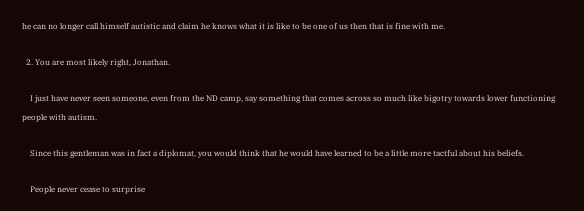he can no longer call himself autistic and claim he knows what it is like to be one of us then that is fine with me.

  2. You are most likely right, Jonathan.

    I just have never seen someone, even from the ND camp, say something that comes across so much like bigotry towards lower functioning people with autism.

    Since this gentleman was in fact a diplomat, you would think that he would have learned to be a little more tactful about his beliefs.

    People never cease to surprise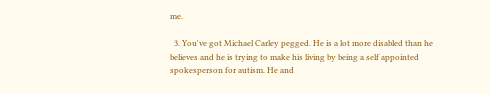me.

  3. You've got Michael Carley pegged. He is a lot more disabled than he believes and he is trying to make his living by being a self appointed spokesperson for autism. He and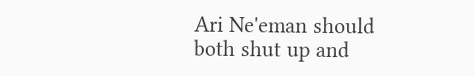Ari Ne'eman should both shut up and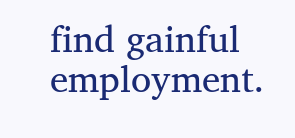find gainful employment.